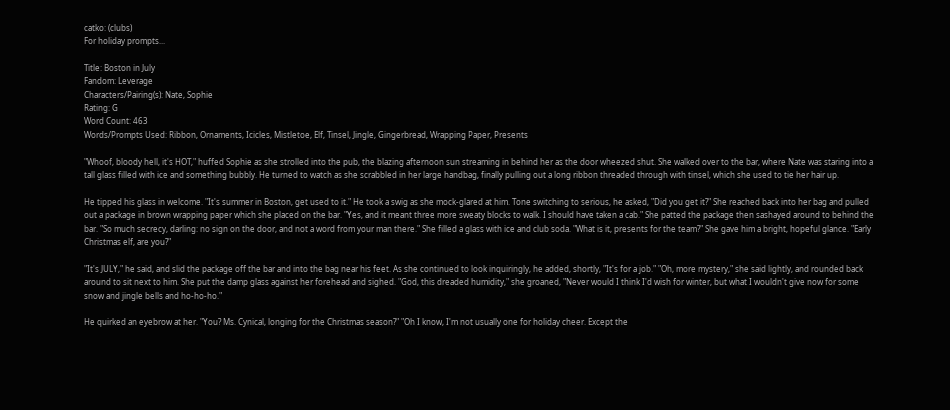catko: (clubs)
For holiday prompts...

Title: Boston in July
Fandom: Leverage
Characters/Pairing(s): Nate, Sophie
Rating: G
Word Count: 463
Words/Prompts Used: Ribbon, Ornaments, Icicles, Mistletoe, Elf, Tinsel, Jingle, Gingerbread, Wrapping Paper, Presents

"Whoof, bloody hell, it's HOT," huffed Sophie as she strolled into the pub, the blazing afternoon sun streaming in behind her as the door wheezed shut. She walked over to the bar, where Nate was staring into a tall glass filled with ice and something bubbly. He turned to watch as she scrabbled in her large handbag, finally pulling out a long ribbon threaded through with tinsel, which she used to tie her hair up.

He tipped his glass in welcome. "It's summer in Boston, get used to it." He took a swig as she mock-glared at him. Tone switching to serious, he asked, "Did you get it?" She reached back into her bag and pulled out a package in brown wrapping paper which she placed on the bar. "Yes, and it meant three more sweaty blocks to walk. I should have taken a cab." She patted the package then sashayed around to behind the bar. "So much secrecy, darling: no sign on the door, and not a word from your man there." She filled a glass with ice and club soda. "What is it, presents for the team?" She gave him a bright, hopeful glance. "Early Christmas elf, are you?"

"It's JULY," he said, and slid the package off the bar and into the bag near his feet. As she continued to look inquiringly, he added, shortly, "It's for a job." "Oh, more mystery," she said lightly, and rounded back around to sit next to him. She put the damp glass against her forehead and sighed. "God, this dreaded humidity," she groaned, "Never would I think I'd wish for winter, but what I wouldn't give now for some snow and jingle bells and ho-ho-ho."

He quirked an eyebrow at her. "You? Ms. Cynical, longing for the Christmas season?" "Oh I know, I'm not usually one for holiday cheer. Except the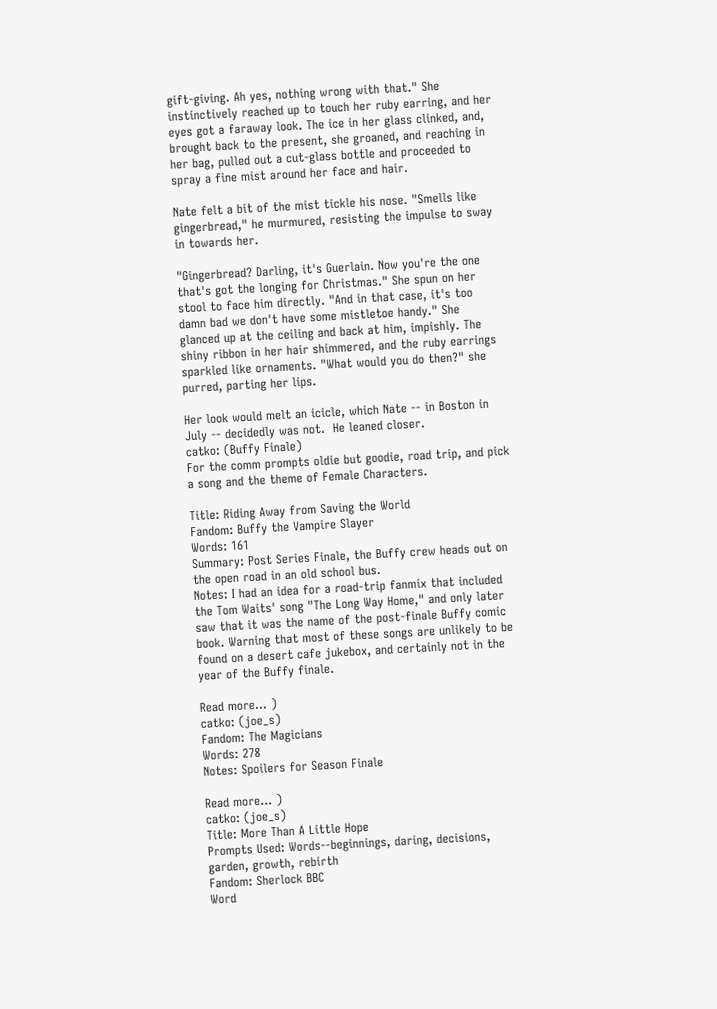gift-giving. Ah yes, nothing wrong with that." She instinctively reached up to touch her ruby earring, and her eyes got a faraway look. The ice in her glass clinked, and, brought back to the present, she groaned, and reaching in her bag, pulled out a cut-glass bottle and proceeded to spray a fine mist around her face and hair.

Nate felt a bit of the mist tickle his nose. "Smells like gingerbread," he murmured, resisting the impulse to sway in towards her.

"Gingerbread? Darling, it's Guerlain. Now you're the one that's got the longing for Christmas." She spun on her stool to face him directly. "And in that case, it's too damn bad we don't have some mistletoe handy." She glanced up at the ceiling and back at him, impishly. The shiny ribbon in her hair shimmered, and the ruby earrings sparkled like ornaments. "What would you do then?" she purred, parting her lips.

Her look would melt an icicle, which Nate -- in Boston in July -- decidedly was not.  He leaned closer.
catko: (Buffy Finale)
For the comm prompts oldie but goodie, road trip, and pick a song and the theme of Female Characters.

Title: Riding Away from Saving the World
Fandom: Buffy the Vampire Slayer
Words: 161
Summary: Post Series Finale, the Buffy crew heads out on the open road in an old school bus.
Notes: I had an idea for a road-trip fanmix that included the Tom Waits' song "The Long Way Home," and only later saw that it was the name of the post-finale Buffy comic book. Warning that most of these songs are unlikely to be found on a desert cafe jukebox, and certainly not in the year of the Buffy finale.

Read more... )
catko: (joe_s)
Fandom: The Magicians
Words: 278
Notes: Spoilers for Season Finale

Read more... )
catko: (joe_s)
Title: More Than A Little Hope
Prompts Used: Words--beginnings, daring, decisions, garden, growth, rebirth
Fandom: Sherlock BBC
Word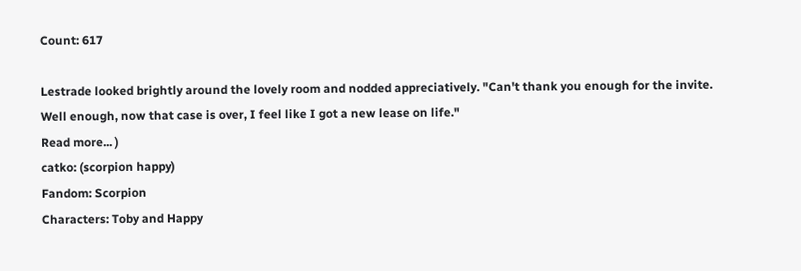Count: 617

Lestrade looked brightly around the lovely room and nodded appreciatively. "Can't thank you enough for the invite. Well enough, now that case is over, I feel like I got a new lease on life."
Read more... )
catko: (scorpion happy)
Fandom: Scorpion
Characters: Toby and Happy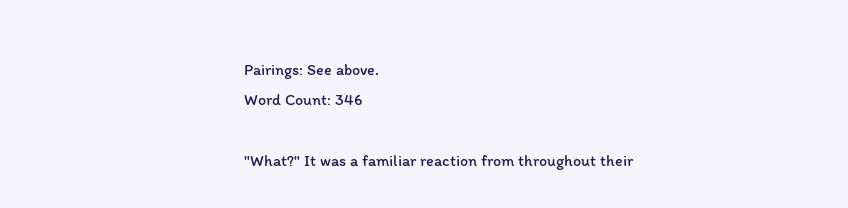Pairings: See above.
Word Count: 346

"What?" It was a familiar reaction from throughout their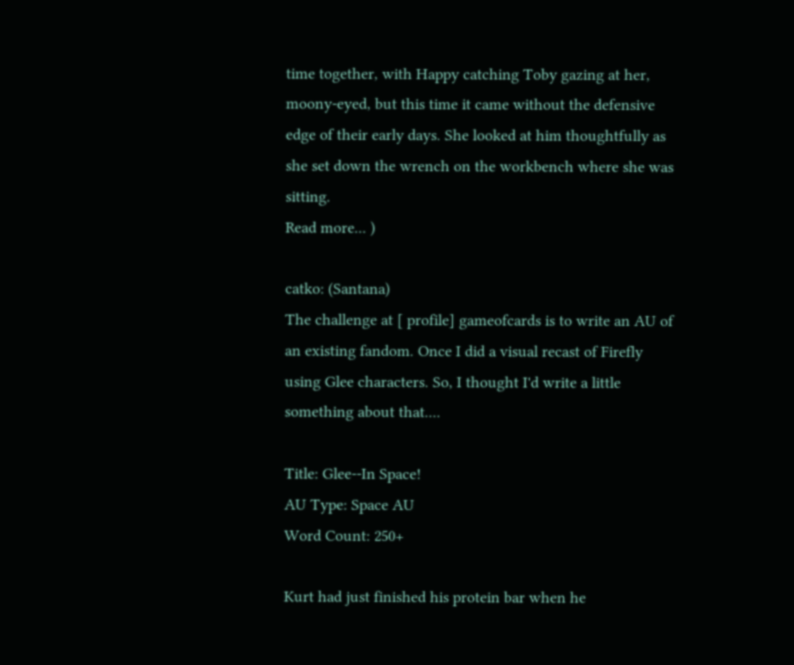time together, with Happy catching Toby gazing at her, moony-eyed, but this time it came without the defensive edge of their early days. She looked at him thoughtfully as she set down the wrench on the workbench where she was sitting.
Read more... )

catko: (Santana)
The challenge at [ profile] gameofcards is to write an AU of an existing fandom. Once I did a visual recast of Firefly using Glee characters. So, I thought I'd write a little something about that....

Title: Glee--In Space!
AU Type: Space AU
Word Count: 250+

Kurt had just finished his protein bar when he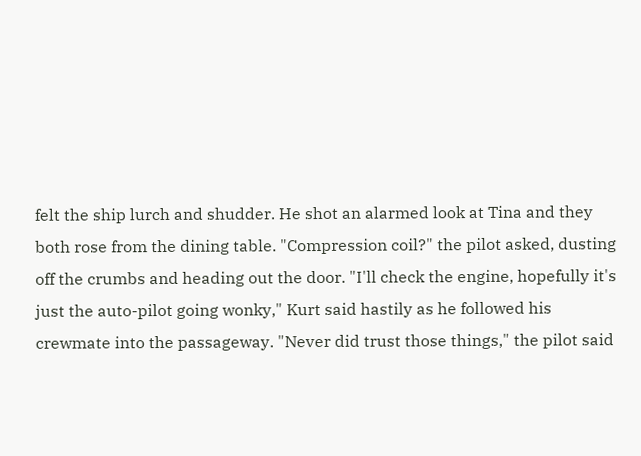felt the ship lurch and shudder. He shot an alarmed look at Tina and they both rose from the dining table. "Compression coil?" the pilot asked, dusting off the crumbs and heading out the door. "I'll check the engine, hopefully it's just the auto-pilot going wonky," Kurt said hastily as he followed his crewmate into the passageway. "Never did trust those things," the pilot said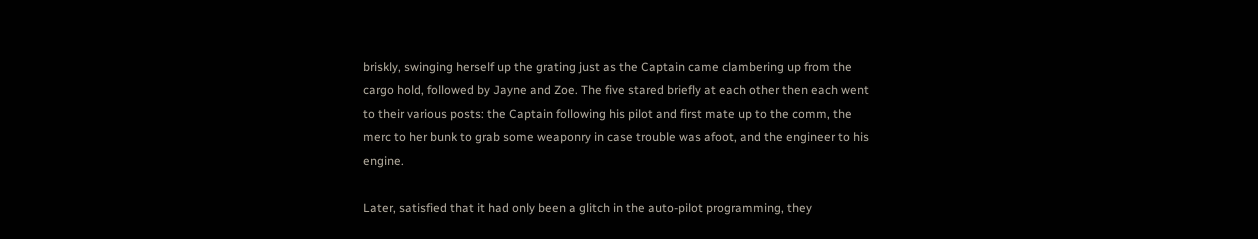briskly, swinging herself up the grating just as the Captain came clambering up from the cargo hold, followed by Jayne and Zoe. The five stared briefly at each other then each went to their various posts: the Captain following his pilot and first mate up to the comm, the merc to her bunk to grab some weaponry in case trouble was afoot, and the engineer to his engine.

Later, satisfied that it had only been a glitch in the auto-pilot programming, they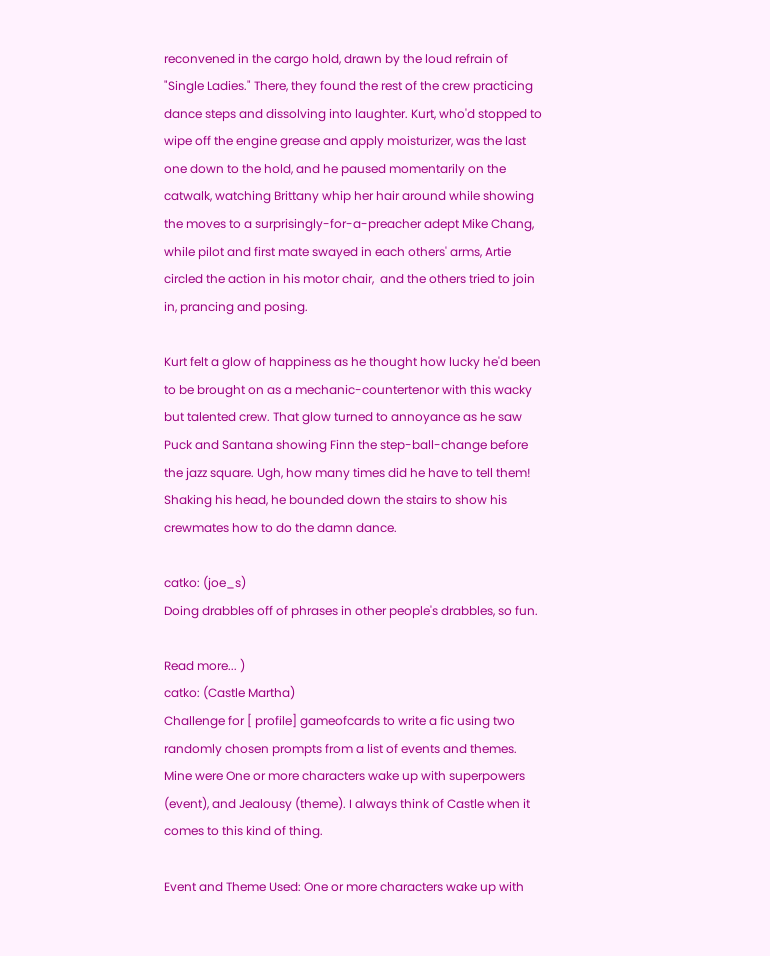reconvened in the cargo hold, drawn by the loud refrain of "Single Ladies." There, they found the rest of the crew practicing dance steps and dissolving into laughter. Kurt, who'd stopped to wipe off the engine grease and apply moisturizer, was the last one down to the hold, and he paused momentarily on the catwalk, watching Brittany whip her hair around while showing the moves to a surprisingly-for-a-preacher adept Mike Chang, while pilot and first mate swayed in each others' arms, Artie circled the action in his motor chair,  and the others tried to join in, prancing and posing.

Kurt felt a glow of happiness as he thought how lucky he'd been to be brought on as a mechanic-countertenor with this wacky but talented crew. That glow turned to annoyance as he saw Puck and Santana showing Finn the step-ball-change before the jazz square. Ugh, how many times did he have to tell them! Shaking his head, he bounded down the stairs to show his crewmates how to do the damn dance.

catko: (joe_s)
Doing drabbles off of phrases in other people's drabbles, so fun.

Read more... )
catko: (Castle Martha)
Challenge for [ profile] gameofcards to write a fic using two randomly chosen prompts from a list of events and themes. Mine were One or more characters wake up with superpowers (event), and Jealousy (theme). I always think of Castle when it comes to this kind of thing.

Event and Theme Used: One or more characters wake up with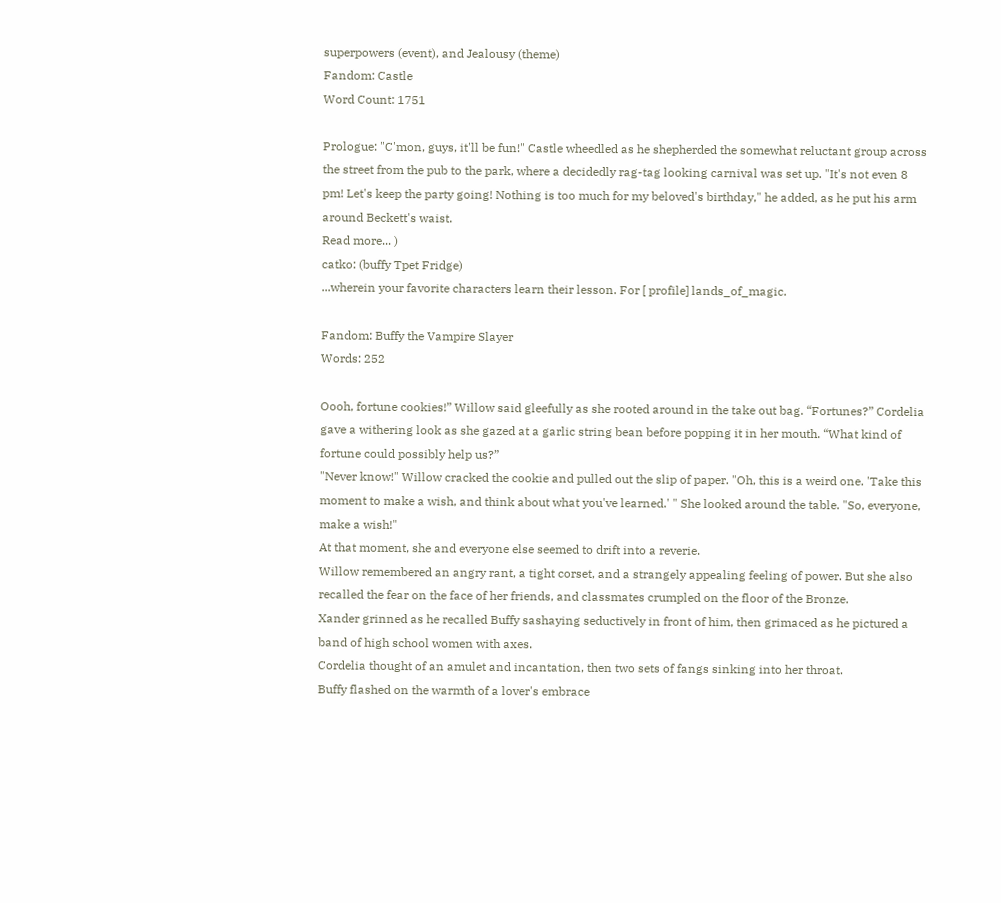superpowers (event), and Jealousy (theme)
Fandom: Castle
Word Count: 1751

Prologue: "C'mon, guys, it'll be fun!" Castle wheedled as he shepherded the somewhat reluctant group across the street from the pub to the park, where a decidedly rag-tag looking carnival was set up. "It's not even 8 pm! Let's keep the party going! Nothing is too much for my beloved's birthday," he added, as he put his arm around Beckett's waist.
Read more... )
catko: (buffy Tpet Fridge)
...wherein your favorite characters learn their lesson. For [ profile] lands_of_magic.

Fandom: Buffy the Vampire Slayer
Words: 252

Oooh, fortune cookies!” Willow said gleefully as she rooted around in the take out bag. “Fortunes?” Cordelia gave a withering look as she gazed at a garlic string bean before popping it in her mouth. “What kind of fortune could possibly help us?”
"Never know!" Willow cracked the cookie and pulled out the slip of paper. "Oh, this is a weird one. 'Take this moment to make a wish, and think about what you've learned.' " She looked around the table. "So, everyone, make a wish!"
At that moment, she and everyone else seemed to drift into a reverie.
Willow remembered an angry rant, a tight corset, and a strangely appealing feeling of power. But she also recalled the fear on the face of her friends, and classmates crumpled on the floor of the Bronze.
Xander grinned as he recalled Buffy sashaying seductively in front of him, then grimaced as he pictured a band of high school women with axes.
Cordelia thought of an amulet and incantation, then two sets of fangs sinking into her throat.
Buffy flashed on the warmth of a lover's embrace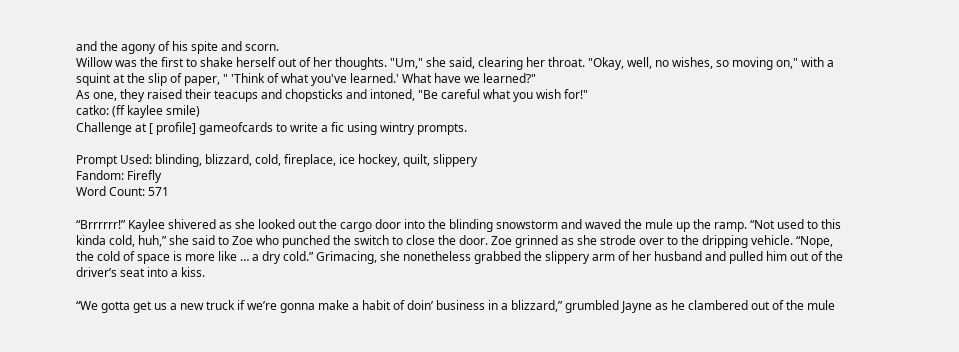and the agony of his spite and scorn.
Willow was the first to shake herself out of her thoughts. "Um," she said, clearing her throat. "Okay, well, no wishes, so moving on," with a squint at the slip of paper, " 'Think of what you've learned.' What have we learned?"
As one, they raised their teacups and chopsticks and intoned, "Be careful what you wish for!"
catko: (ff kaylee smile)
Challenge at [ profile] gameofcards to write a fic using wintry prompts.

Prompt Used: blinding, blizzard, cold, fireplace, ice hockey, quilt, slippery
Fandom: Firefly
Word Count: 571

“Brrrrrr!” Kaylee shivered as she looked out the cargo door into the blinding snowstorm and waved the mule up the ramp. “Not used to this kinda cold, huh,” she said to Zoe who punched the switch to close the door. Zoe grinned as she strode over to the dripping vehicle. “Nope, the cold of space is more like … a dry cold.” Grimacing, she nonetheless grabbed the slippery arm of her husband and pulled him out of the driver’s seat into a kiss.

“We gotta get us a new truck if we’re gonna make a habit of doin’ business in a blizzard,” grumbled Jayne as he clambered out of the mule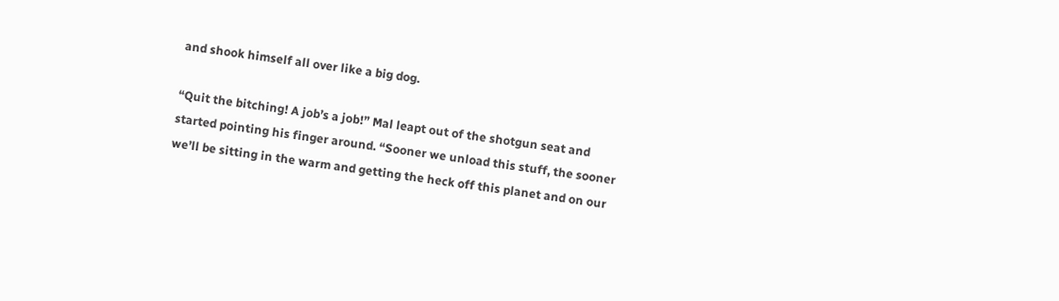and shook himself all over like a big dog.

“Quit the bitching! A job’s a job!” Mal leapt out of the shotgun seat and started pointing his finger around. “Sooner we unload this stuff, the sooner we’ll be sitting in the warm and getting the heck off this planet and on our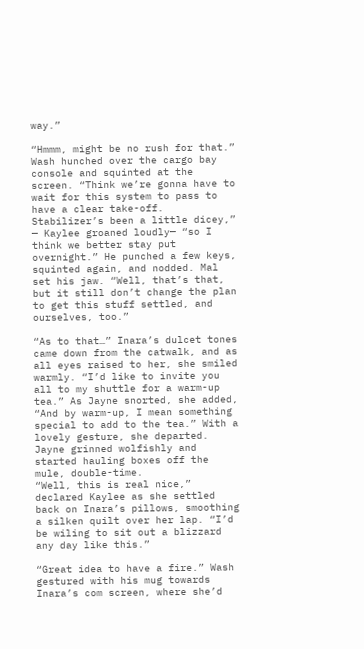way.”

“Hmmm, might be no rush for that.” Wash hunched over the cargo bay console and squinted at the screen. “Think we’re gonna have to wait for this system to pass to have a clear take-off. Stabilizer’s been a little dicey,” — Kaylee groaned loudly— “so I think we better stay put overnight.” He punched a few keys, squinted again, and nodded. Mal set his jaw. “Well, that’s that, but it still don’t change the plan to get this stuff settled, and ourselves, too.”

“As to that…” Inara’s dulcet tones came down from the catwalk, and as all eyes raised to her, she smiled warmly. “I’d like to invite you all to my shuttle for a warm-up tea.” As Jayne snorted, she added, “And by warm-up, I mean something special to add to the tea.” With a lovely gesture, she departed. Jayne grinned wolfishly and started hauling boxes off the mule, double-time.
“Well, this is real nice,” declared Kaylee as she settled back on Inara’s pillows, smoothing a silken quilt over her lap. “I’d be wiling to sit out a blizzard any day like this.”

“Great idea to have a fire.” Wash gestured with his mug towards Inara’s com screen, where she’d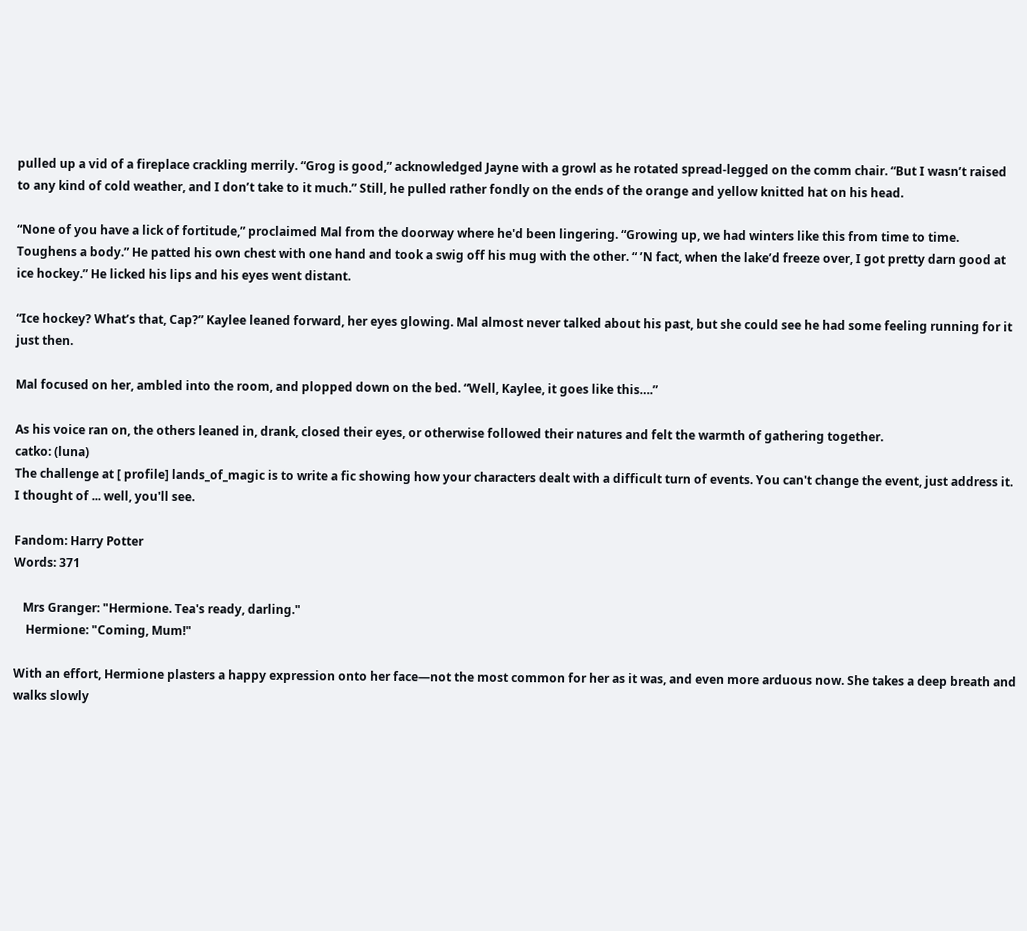pulled up a vid of a fireplace crackling merrily. “Grog is good,” acknowledged Jayne with a growl as he rotated spread-legged on the comm chair. “But I wasn’t raised to any kind of cold weather, and I don’t take to it much.” Still, he pulled rather fondly on the ends of the orange and yellow knitted hat on his head.

“None of you have a lick of fortitude,” proclaimed Mal from the doorway where he'd been lingering. “Growing up, we had winters like this from time to time. Toughens a body.” He patted his own chest with one hand and took a swig off his mug with the other. “ ’N fact, when the lake’d freeze over, I got pretty darn good at ice hockey.” He licked his lips and his eyes went distant.

“Ice hockey? What’s that, Cap?” Kaylee leaned forward, her eyes glowing. Mal almost never talked about his past, but she could see he had some feeling running for it just then.

Mal focused on her, ambled into the room, and plopped down on the bed. “Well, Kaylee, it goes like this….”

As his voice ran on, the others leaned in, drank, closed their eyes, or otherwise followed their natures and felt the warmth of gathering together.
catko: (luna)
The challenge at [ profile] lands_of_magic is to write a fic showing how your characters dealt with a difficult turn of events. You can't change the event, just address it. I thought of ... well, you'll see.

Fandom: Harry Potter
Words: 371

   Mrs Granger: "Hermione. Tea's ready, darling."
    Hermione: "Coming, Mum!"

With an effort, Hermione plasters a happy expression onto her face—not the most common for her as it was, and even more arduous now. She takes a deep breath and walks slowly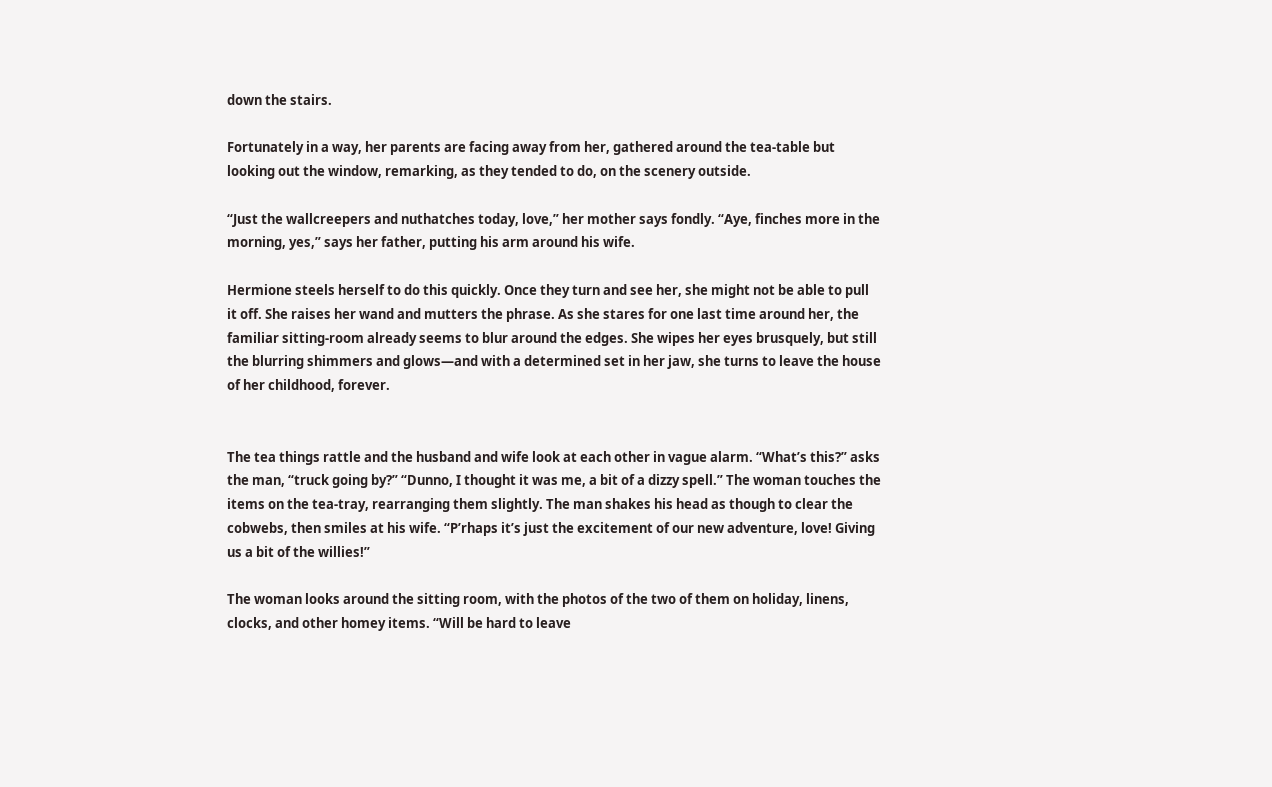down the stairs.

Fortunately in a way, her parents are facing away from her, gathered around the tea-table but looking out the window, remarking, as they tended to do, on the scenery outside.

“Just the wallcreepers and nuthatches today, love,” her mother says fondly. “Aye, finches more in the morning, yes,” says her father, putting his arm around his wife.

Hermione steels herself to do this quickly. Once they turn and see her, she might not be able to pull it off. She raises her wand and mutters the phrase. As she stares for one last time around her, the familiar sitting-room already seems to blur around the edges. She wipes her eyes brusquely, but still the blurring shimmers and glows—and with a determined set in her jaw, she turns to leave the house of her childhood, forever.


The tea things rattle and the husband and wife look at each other in vague alarm. “What’s this?” asks the man, “truck going by?” “Dunno, I thought it was me, a bit of a dizzy spell.” The woman touches the items on the tea-tray, rearranging them slightly. The man shakes his head as though to clear the cobwebs, then smiles at his wife. “P’rhaps it’s just the excitement of our new adventure, love! Giving us a bit of the willies!”

The woman looks around the sitting room, with the photos of the two of them on holiday, linens, clocks, and other homey items. “Will be hard to leave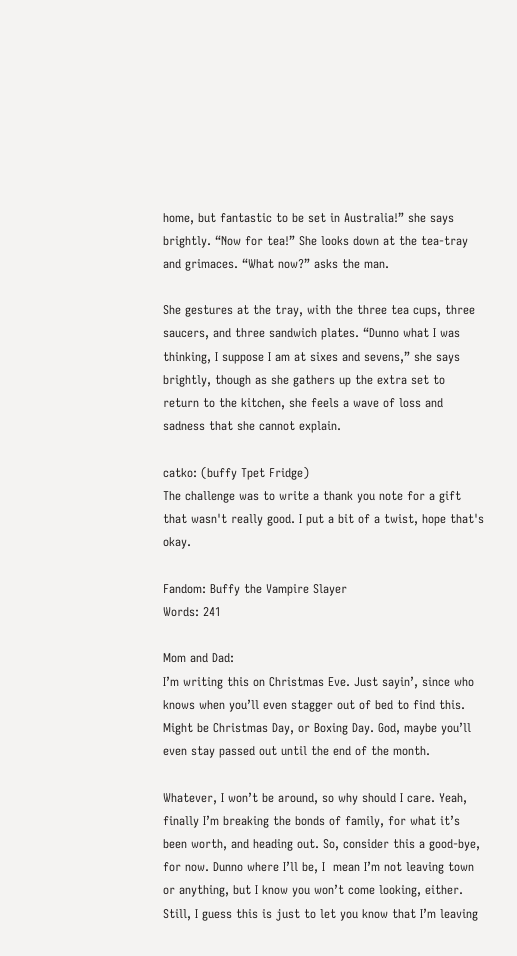home, but fantastic to be set in Australia!” she says brightly. “Now for tea!” She looks down at the tea-tray and grimaces. “What now?” asks the man.

She gestures at the tray, with the three tea cups, three saucers, and three sandwich plates. “Dunno what I was thinking, I suppose I am at sixes and sevens,” she says brightly, though as she gathers up the extra set to return to the kitchen, she feels a wave of loss and sadness that she cannot explain.

catko: (buffy Tpet Fridge)
The challenge was to write a thank you note for a gift that wasn't really good. I put a bit of a twist, hope that's okay.

Fandom: Buffy the Vampire Slayer
Words: 241

Mom and Dad:
I’m writing this on Christmas Eve. Just sayin’, since who knows when you’ll even stagger out of bed to find this. Might be Christmas Day, or Boxing Day. God, maybe you’ll even stay passed out until the end of the month.

Whatever, I won’t be around, so why should I care. Yeah, finally I’m breaking the bonds of family, for what it’s been worth, and heading out. So, consider this a good-bye, for now. Dunno where I’ll be, I  mean I’m not leaving town or anything, but I know you won’t come looking, either. Still, I guess this is just to let you know that I’m leaving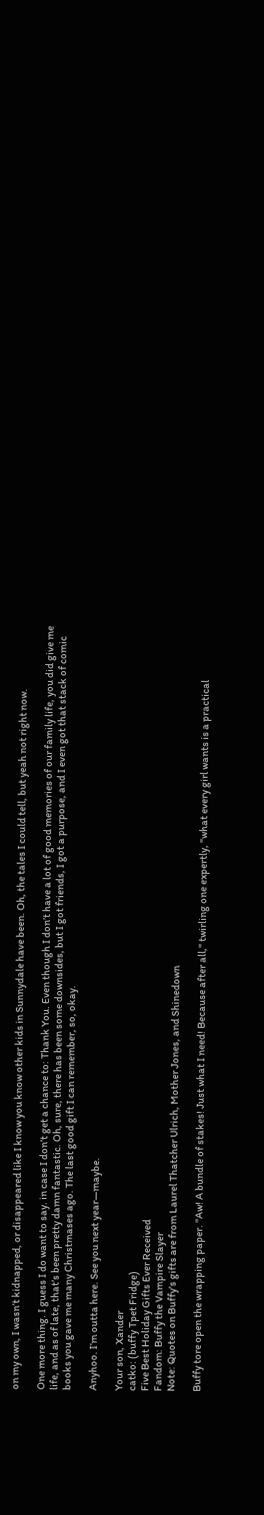on my own, I wasn’t kidnapped, or disappeared like I know you know other kids in Sunnydale have been. Oh, the tales I could tell, but yeah not right now.

One more thing. I guess I do want to say. in case I don’t get a chance to: Thank You. Even though I don’t have a lot of good memories of our family life, you did give me life, and as of late, that’s been pretty damn fantastic. Oh, sure, there has been some downsides, but I got friends, I got a purpose, and I even got that stack of comic books you gave me many Christmases ago. The last good gift I can remember, so, okay.

Anyhoo. I’m outta here. See you next year—maybe.

Your son, Xander
catko: (buffy Tpet Fridge)
Five Best Holiday Gifts Ever Received
Fandom: Buffy the Vampire Slayer
Note: Quotes on Buffy's gifts are from Laurel Thatcher Ulrich, Mother Jones, and Shinedown

Buffy tore open the wrapping paper. "Aw! A bundle of stakes! Just what I need! Because after all," twirling one expertly, "what every girl wants is a practical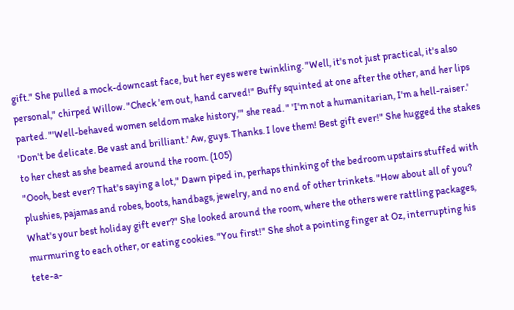gift." She pulled a mock-downcast face, but her eyes were twinkling. "Well, it's not just practical, it's also personal," chirped Willow. "Check 'em out, hand carved!" Buffy squinted at one after the other, and her lips parted. "'Well-behaved women seldom make history,'" she read. " 'I'm not a humanitarian, I'm a hell-raiser.' 'Don't be delicate. Be vast and brilliant.' Aw, guys. Thanks. I love them! Best gift ever!" She hugged the stakes to her chest as she beamed around the room. (105)
"Oooh, best ever? That's saying a lot," Dawn piped in, perhaps thinking of the bedroom upstairs stuffed with plushies, pajamas and robes, boots, handbags, jewelry, and no end of other trinkets. "How about all of you? What's your best holiday gift ever?" She looked around the room, where the others were rattling packages, murmuring to each other, or eating cookies. "You first!" She shot a pointing finger at Oz, interrupting his tete-a-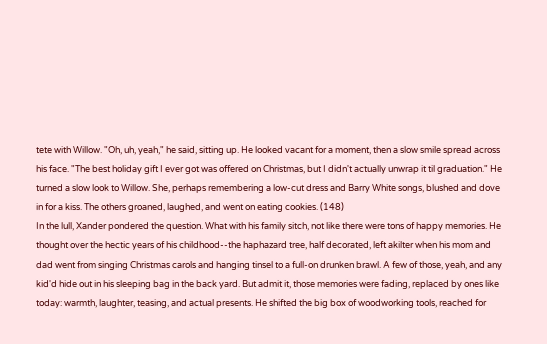tete with Willow. "Oh, uh, yeah," he said, sitting up. He looked vacant for a moment, then a slow smile spread across his face. "The best holiday gift I ever got was offered on Christmas, but I didn't actually unwrap it til graduation." He turned a slow look to Willow. She, perhaps remembering a low-cut dress and Barry White songs, blushed and dove in for a kiss. The others groaned, laughed, and went on eating cookies. (148)
In the lull, Xander pondered the question. What with his family sitch, not like there were tons of happy memories. He thought over the hectic years of his childhood--the haphazard tree, half decorated, left akilter when his mom and dad went from singing Christmas carols and hanging tinsel to a full-on drunken brawl. A few of those, yeah, and any kid'd hide out in his sleeping bag in the back yard. But admit it, those memories were fading, replaced by ones like today: warmth, laughter, teasing, and actual presents. He shifted the big box of woodworking tools, reached for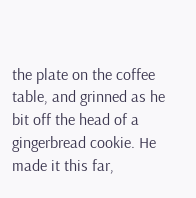the plate on the coffee table, and grinned as he bit off the head of a gingerbread cookie. He made it this far,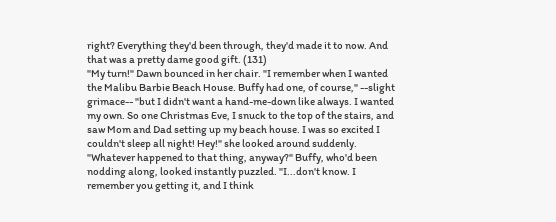right? Everything they'd been through, they'd made it to now. And that was a pretty dame good gift. (131)
"My turn!" Dawn bounced in her chair. "I remember when I wanted the Malibu Barbie Beach House. Buffy had one, of course," --slight grimace-- "but I didn't want a hand-me-down like always. I wanted my own. So one Christmas Eve, I snuck to the top of the stairs, and saw Mom and Dad setting up my beach house. I was so excited I couldn't sleep all night! Hey!" she looked around suddenly. "Whatever happened to that thing, anyway?" Buffy, who'd been nodding along, looked instantly puzzled. "I...don't know. I remember you getting it, and I think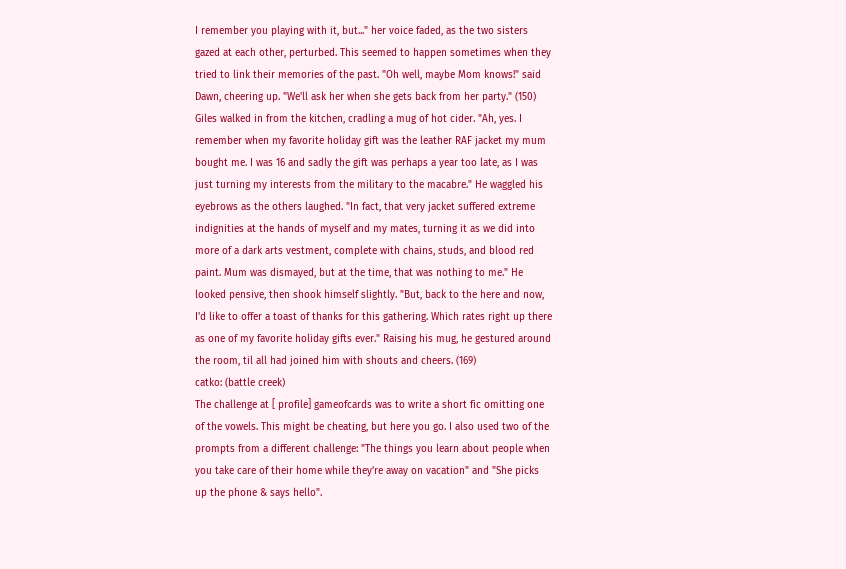I remember you playing with it, but..." her voice faded, as the two sisters gazed at each other, perturbed. This seemed to happen sometimes when they tried to link their memories of the past. "Oh well, maybe Mom knows!" said Dawn, cheering up. "We'll ask her when she gets back from her party." (150)
Giles walked in from the kitchen, cradling a mug of hot cider. "Ah, yes. I remember when my favorite holiday gift was the leather RAF jacket my mum bought me. I was 16 and sadly the gift was perhaps a year too late, as I was just turning my interests from the military to the macabre." He waggled his eyebrows as the others laughed. "In fact, that very jacket suffered extreme indignities at the hands of myself and my mates, turning it as we did into more of a dark arts vestment, complete with chains, studs, and blood red paint. Mum was dismayed, but at the time, that was nothing to me." He looked pensive, then shook himself slightly. "But, back to the here and now, I'd like to offer a toast of thanks for this gathering. Which rates right up there as one of my favorite holiday gifts ever." Raising his mug, he gestured around the room, til all had joined him with shouts and cheers. (169)
catko: (battle creek)
The challenge at [ profile] gameofcards was to write a short fic omitting one of the vowels. This might be cheating, but here you go. I also used two of the prompts from a different challenge: "The things you learn about people when you take care of their home while they’re away on vacation" and "She picks up the phone & says hello".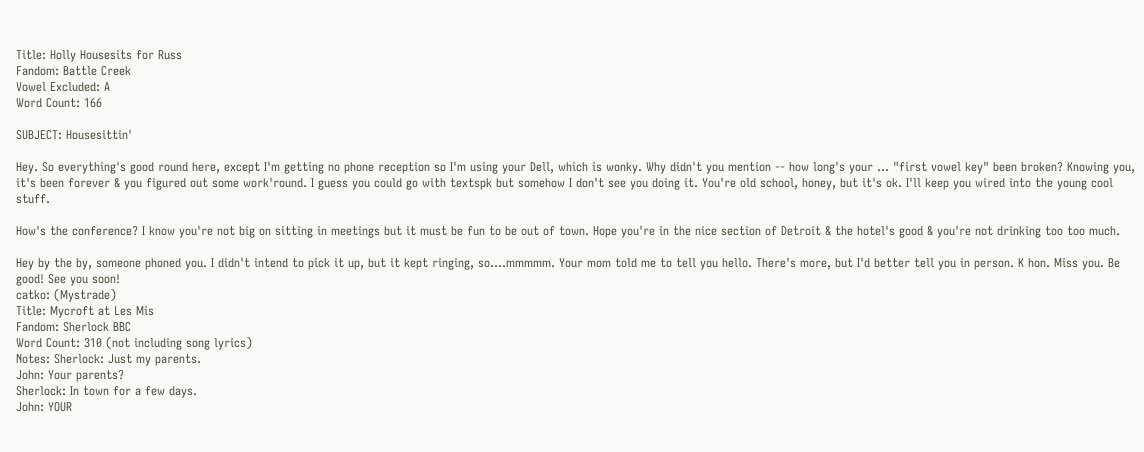Title: Holly Housesits for Russ
Fandom: Battle Creek
Vowel Excluded: A
Word Count: 166

SUBJECT: Housesittin'

Hey. So everything's good round here, except I'm getting no phone reception so I'm using your Dell, which is wonky. Why didn't you mention -- how long's your ... "first vowel key" been broken? Knowing you, it's been forever & you figured out some work'round. I guess you could go with textspk but somehow I don't see you doing it. You're old school, honey, but it's ok. I'll keep you wired into the young cool stuff.

How's the conference? I know you're not big on sitting in meetings but it must be fun to be out of town. Hope you're in the nice section of Detroit & the hotel's good & you're not drinking too too much.

Hey by the by, someone phoned you. I didn't intend to pick it up, but it kept ringing, so....mmmmm. Your mom told me to tell you hello. There's more, but I'd better tell you in person. K hon. Miss you. Be good! See you soon!
catko: (Mystrade)
Title: Mycroft at Les Mis
Fandom: Sherlock BBC
Word Count: 310 (not including song lyrics)
Notes: Sherlock: Just my parents.
John: Your parents?
Sherlock: In town for a few days.
John: YOUR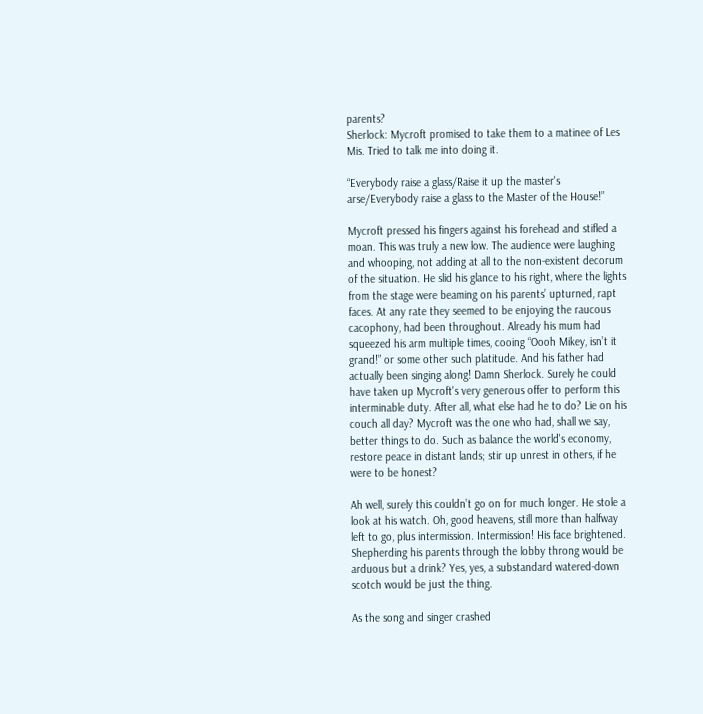parents?
Sherlock: Mycroft promised to take them to a matinee of Les Mis. Tried to talk me into doing it.

“Everybody raise a glass/Raise it up the master's arse/Everybody raise a glass to the Master of the House!”

Mycroft pressed his fingers against his forehead and stifled a moan. This was truly a new low. The audience were laughing and whooping, not adding at all to the non-existent decorum of the situation. He slid his glance to his right, where the lights from the stage were beaming on his parents’ upturned, rapt faces. At any rate they seemed to be enjoying the raucous cacophony, had been throughout. Already his mum had squeezed his arm multiple times, cooing “Oooh Mikey, isn’t it grand!” or some other such platitude. And his father had actually been singing along! Damn Sherlock. Surely he could have taken up Mycroft's very generous offer to perform this interminable duty. After all, what else had he to do? Lie on his couch all day? Mycroft was the one who had, shall we say, better things to do. Such as balance the world's economy, restore peace in distant lands; stir up unrest in others, if he were to be honest?

Ah well, surely this couldn’t go on for much longer. He stole a look at his watch. Oh, good heavens, still more than halfway left to go, plus intermission. Intermission! His face brightened. Shepherding his parents through the lobby throng would be arduous but a drink? Yes, yes, a substandard watered-down scotch would be just the thing.

As the song and singer crashed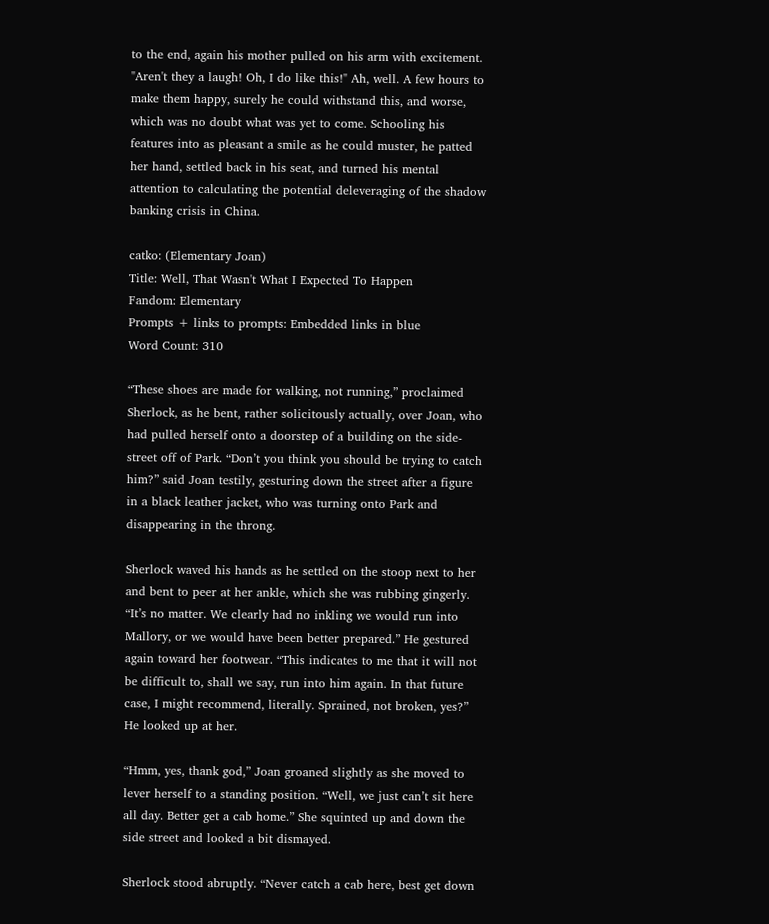to the end, again his mother pulled on his arm with excitement. "Aren't they a laugh! Oh, I do like this!" Ah, well. A few hours to make them happy, surely he could withstand this, and worse, which was no doubt what was yet to come. Schooling his features into as pleasant a smile as he could muster, he patted her hand, settled back in his seat, and turned his mental attention to calculating the potential deleveraging of the shadow banking crisis in China.

catko: (Elementary Joan)
Title: Well, That Wasn't What I Expected To Happen
Fandom: Elementary
Prompts + links to prompts: Embedded links in blue
Word Count: 310

“These shoes are made for walking, not running,” proclaimed Sherlock, as he bent, rather solicitously actually, over Joan, who had pulled herself onto a doorstep of a building on the side-street off of Park. “Don’t you think you should be trying to catch him?” said Joan testily, gesturing down the street after a figure in a black leather jacket, who was turning onto Park and disappearing in the throng.

Sherlock waved his hands as he settled on the stoop next to her and bent to peer at her ankle, which she was rubbing gingerly. “It’s no matter. We clearly had no inkling we would run into Mallory, or we would have been better prepared.” He gestured again toward her footwear. “This indicates to me that it will not be difficult to, shall we say, run into him again. In that future case, I might recommend, literally. Sprained, not broken, yes?” He looked up at her.

“Hmm, yes, thank god,” Joan groaned slightly as she moved to lever herself to a standing position. “Well, we just can’t sit here all day. Better get a cab home.” She squinted up and down the side street and looked a bit dismayed.

Sherlock stood abruptly. “Never catch a cab here, best get down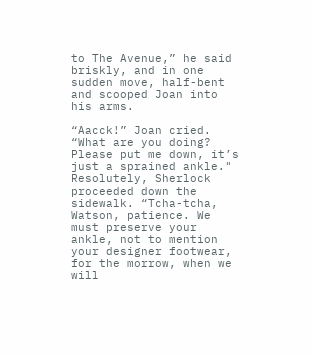to The Avenue,” he said briskly, and in one sudden move, half-bent and scooped Joan into his arms.

“Aacck!” Joan cried. “What are you doing? Please put me down, it’s just a sprained ankle." Resolutely, Sherlock proceeded down the sidewalk. “Tcha-tcha, Watson, patience. We must preserve your ankle, not to mention your designer footwear, for the morrow, when we will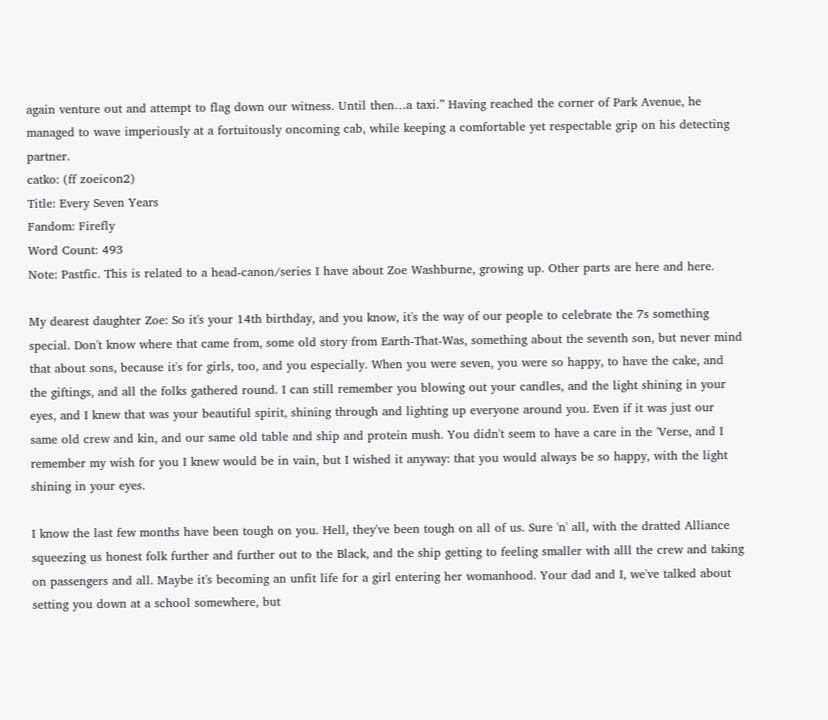again venture out and attempt to flag down our witness. Until then…a taxi.” Having reached the corner of Park Avenue, he managed to wave imperiously at a fortuitously oncoming cab, while keeping a comfortable yet respectable grip on his detecting partner.
catko: (ff zoeicon2)
Title: Every Seven Years
Fandom: Firefly
Word Count: 493
Note: Pastfic. This is related to a head-canon/series I have about Zoe Washburne, growing up. Other parts are here and here.

My dearest daughter Zoe: So it's your 14th birthday, and you know, it's the way of our people to celebrate the 7s something special. Don't know where that came from, some old story from Earth-That-Was, something about the seventh son, but never mind that about sons, because it's for girls, too, and you especially. When you were seven, you were so happy, to have the cake, and the giftings, and all the folks gathered round. I can still remember you blowing out your candles, and the light shining in your eyes, and I knew that was your beautiful spirit, shining through and lighting up everyone around you. Even if it was just our same old crew and kin, and our same old table and ship and protein mush. You didn't seem to have a care in the 'Verse, and I remember my wish for you I knew would be in vain, but I wished it anyway: that you would always be so happy, with the light shining in your eyes.

I know the last few months have been tough on you. Hell, they've been tough on all of us. Sure 'n' all, with the dratted Alliance squeezing us honest folk further and further out to the Black, and the ship getting to feeling smaller with alll the crew and taking on passengers and all. Maybe it's becoming an unfit life for a girl entering her womanhood. Your dad and I, we've talked about setting you down at a school somewhere, but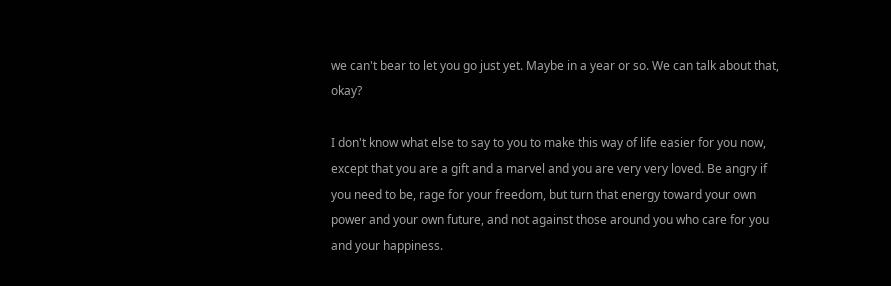we can't bear to let you go just yet. Maybe in a year or so. We can talk about that, okay?

I don't know what else to say to you to make this way of life easier for you now, except that you are a gift and a marvel and you are very very loved. Be angry if you need to be, rage for your freedom, but turn that energy toward your own power and your own future, and not against those around you who care for you and your happiness.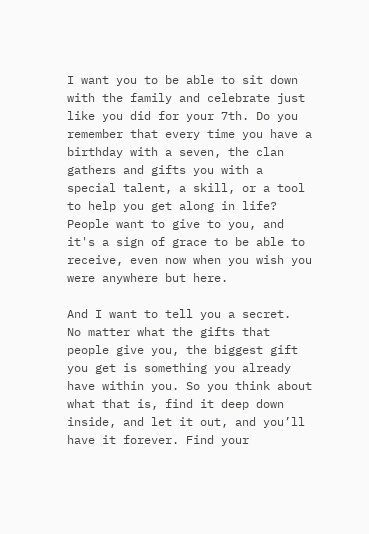I want you to be able to sit down with the family and celebrate just like you did for your 7th. Do you remember that every time you have a birthday with a seven, the clan gathers and gifts you with a special talent, a skill, or a tool to help you get along in life? People want to give to you, and it's a sign of grace to be able to receive, even now when you wish you were anywhere but here.

And I want to tell you a secret.  No matter what the gifts that people give you, the biggest gift you get is something you already have within you. So you think about what that is, find it deep down inside, and let it out, and you’ll have it forever. Find your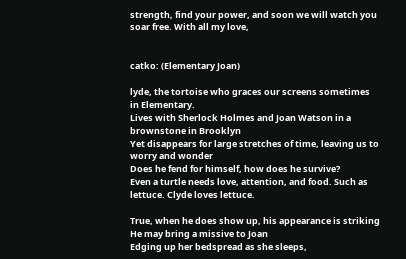strength, find your power, and soon we will watch you soar free. With all my love,


catko: (Elementary Joan)

lyde, the tortoise who graces our screens sometimes in Elementary.
Lives with Sherlock Holmes and Joan Watson in a brownstone in Brooklyn
Yet disappears for large stretches of time, leaving us to worry and wonder
Does he fend for himself, how does he survive?
Even a turtle needs love, attention, and food. Such as lettuce. Clyde loves lettuce.

True, when he does show up, his appearance is striking
He may bring a missive to Joan
Edging up her bedspread as she sleeps,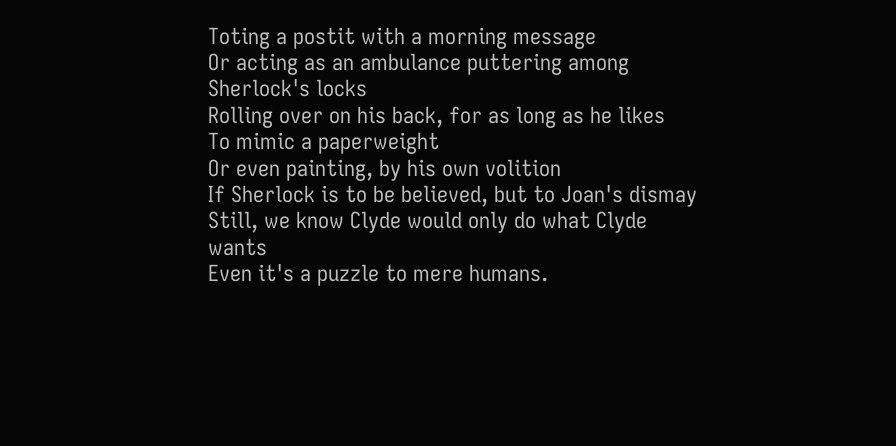Toting a postit with a morning message
Or acting as an ambulance puttering among Sherlock's locks
Rolling over on his back, for as long as he likes
To mimic a paperweight
Or even painting, by his own volition
If Sherlock is to be believed, but to Joan's dismay
Still, we know Clyde would only do what Clyde wants
Even it's a puzzle to mere humans.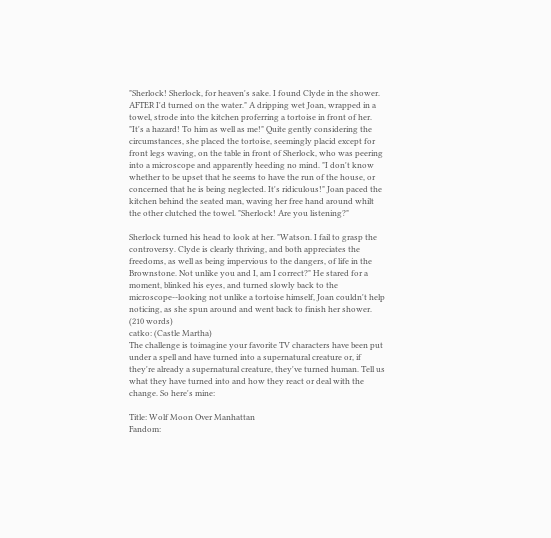"Sherlock! Sherlock, for heaven's sake. I found Clyde in the shower. AFTER I'd turned on the water." A dripping wet Joan, wrapped in a towel, strode into the kitchen proferring a tortoise in front of her. "It's a hazard! To him as well as me!" Quite gently considering the circumstances, she placed the tortoise, seemingly placid except for front legs waving, on the table in front of Sherlock, who was peering into a microscope and apparently heeding no mind. "I don't know whether to be upset that he seems to have the run of the house, or concerned that he is being neglected. It's ridiculous!" Joan paced the kitchen behind the seated man, waving her free hand around whilt the other clutched the towel. "Sherlock! Are you listening?"

Sherlock turned his head to look at her. "Watson. I fail to grasp the controversy. Clyde is clearly thriving, and both appreciates the freedoms, as well as being impervious to the dangers, of life in the Brownstone. Not unlike you and I, am I correct?" He stared for a moment, blinked his eyes, and turned slowly back to the microscope--looking not unlike a tortoise himself, Joan couldn't help noticing, as she spun around and went back to finish her shower. (210 words)
catko: (Castle Martha)
The challenge is toimagine your favorite TV characters have been put under a spell and have turned into a supernatural creature or, if they're already a supernatural creature, they've turned human. Tell us what they have turned into and how they react or deal with the change. So here's mine:

Title: Wolf Moon Over Manhattan
Fandom: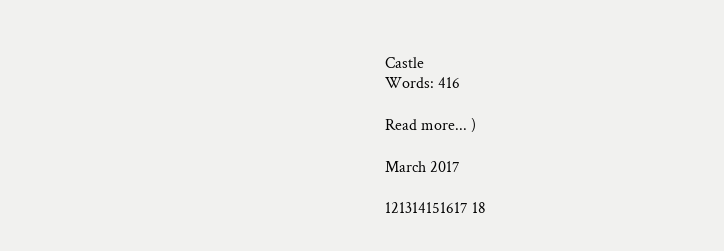Castle
Words: 416

Read more... )

March 2017

121314151617 18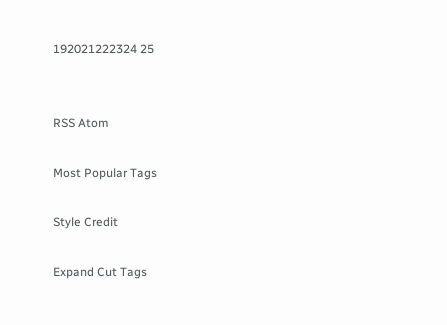192021222324 25


RSS Atom

Most Popular Tags

Style Credit

Expand Cut Tags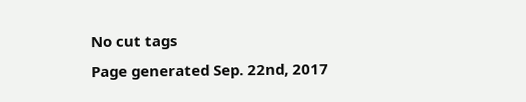No cut tags
Page generated Sep. 22nd, 2017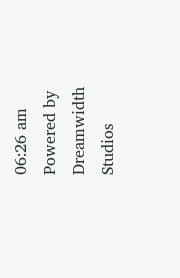06:26 am
Powered by Dreamwidth Studios